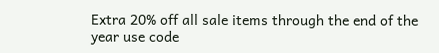Extra 20% off all sale items through the end of the year use code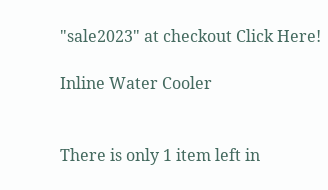"sale2023" at checkout Click Here!

Inline Water Cooler


There is only 1 item left in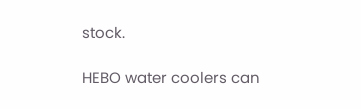stock.

HEBO water coolers can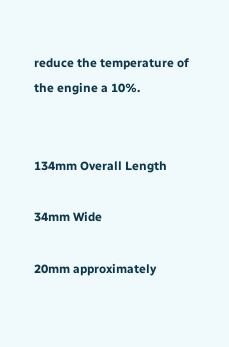reduce the temperature of the engine a 10%.


134mm Overall Length

34mm Wide

20mm approximately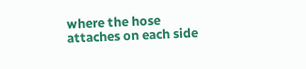where the hose attaches on each side